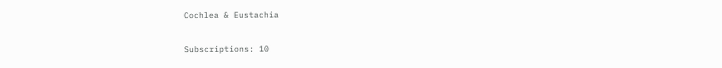Cochlea & Eustachia

Subscriptions: 10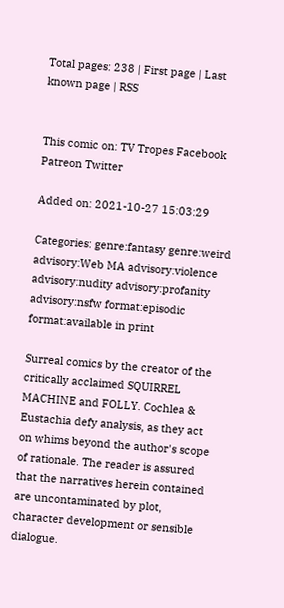Total pages: 238 | First page | Last known page | RSS


This comic on: TV Tropes Facebook Patreon Twitter

Added on: 2021-10-27 15:03:29

Categories: genre:fantasy genre:weird advisory:Web MA advisory:violence advisory:nudity advisory:profanity advisory:nsfw format:episodic format:available in print

Surreal comics by the creator of the critically acclaimed SQUIRREL MACHINE and FOLLY. Cochlea & Eustachia defy analysis, as they act on whims beyond the author's scope of rationale. The reader is assured that the narratives herein contained are uncontaminated by plot, character development or sensible dialogue.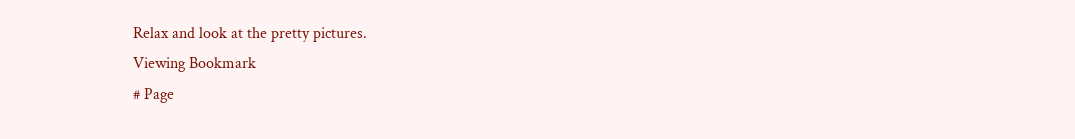Relax and look at the pretty pictures.
Viewing Bookmark
# Page